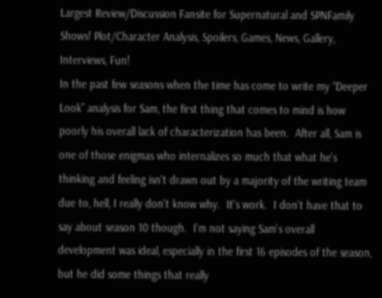Largest Review/Discussion Fansite for Supernatural and SPNFamily Shows! Plot/Character Analysis, Spoilers, Games, News, Gallery, Interviews, Fun!
In the past few seasons when the time has come to write my “Deeper Look” analysis for Sam, the first thing that comes to mind is how poorly his overall lack of characterization has been.  After all, Sam is one of those enigmas who internalizes so much that what he's thinking and feeling isn't drawn out by a majority of the writing team due to, hell, I really don't know why.  It's work.  I don’t have that to say about season 10 though.  I’m not saying Sam's overall development was ideal, especially in the first 16 episodes of the season, but he did some things that really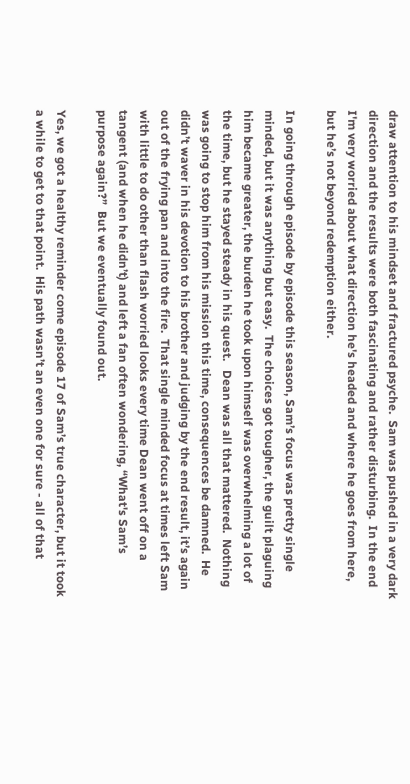draw attention to his mindset and fractured psyche.  Sam was pushed in a very dark direction and the results were both fascinating and rather disturbing.  In the end I'm very worried about what direction he's headed and where he goes from here, but he’s not beyond redemption either.

In going through episode by episode this season, Sam’s focus was pretty single minded, but it was anything but easy.  The choices got tougher, the guilt plaguing him became greater, the burden he took upon himself was overwhelming a lot of the time, but he stayed steady in his quest.   Dean was all that mattered.  Nothing was going to stop him from his mission this time, consequences be damned.  He didn’t waver in his devotion to his brother and judging by the end result, it’s again out of the frying pan and into the fire.  That single minded focus at times left Sam with little to do other than flash worried looks every time Dean went off on a tangent (and when he didn’t) and left a fan often wondering, “What's Sam’s purpose again?”  But we eventually found out.

Yes, we got a healthy reminder come episode 17 of Sam’s true character, but it took a while to get to that point.  His path wasn’t an even one for sure - all of that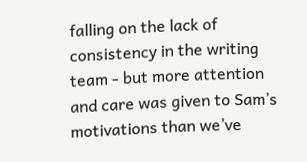falling on the lack of consistency in the writing team - but more attention and care was given to Sam’s motivations than we’ve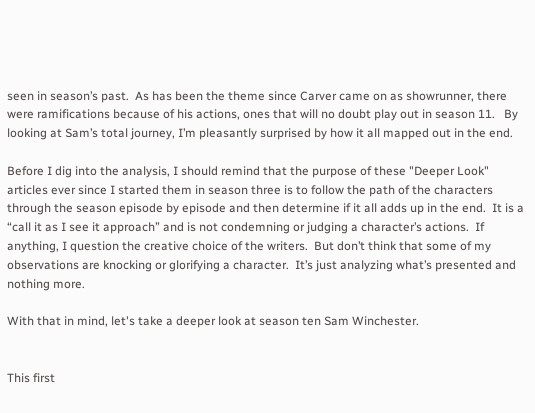seen in season’s past.  As has been the theme since Carver came on as showrunner, there were ramifications because of his actions, ones that will no doubt play out in season 11.   By looking at Sam’s total journey, I’m pleasantly surprised by how it all mapped out in the end.

Before I dig into the analysis, I should remind that the purpose of these "Deeper Look" articles ever since I started them in season three is to follow the path of the characters through the season episode by episode and then determine if it all adds up in the end.  It is a “call it as I see it approach” and is not condemning or judging a character’s actions.  If anything, I question the creative choice of the writers.  But don’t think that some of my observations are knocking or glorifying a character.  It’s just analyzing what’s presented and nothing more.

With that in mind, let's take a deeper look at season ten Sam Winchester.


This first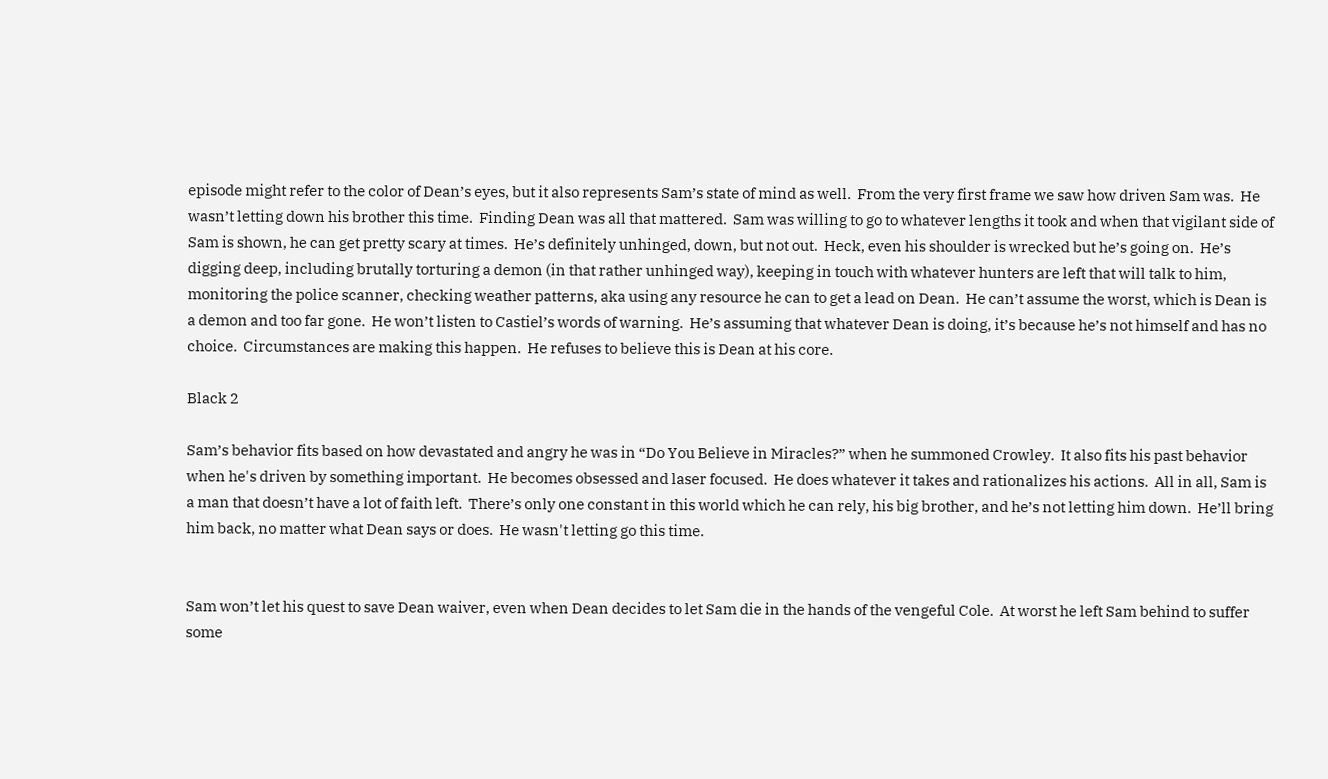episode might refer to the color of Dean’s eyes, but it also represents Sam’s state of mind as well.  From the very first frame we saw how driven Sam was.  He wasn’t letting down his brother this time.  Finding Dean was all that mattered.  Sam was willing to go to whatever lengths it took and when that vigilant side of Sam is shown, he can get pretty scary at times.  He’s definitely unhinged, down, but not out.  Heck, even his shoulder is wrecked but he’s going on.  He’s digging deep, including brutally torturing a demon (in that rather unhinged way), keeping in touch with whatever hunters are left that will talk to him, monitoring the police scanner, checking weather patterns, aka using any resource he can to get a lead on Dean.  He can’t assume the worst, which is Dean is a demon and too far gone.  He won’t listen to Castiel’s words of warning.  He’s assuming that whatever Dean is doing, it’s because he’s not himself and has no choice.  Circumstances are making this happen.  He refuses to believe this is Dean at his core.

Black 2

Sam’s behavior fits based on how devastated and angry he was in “Do You Believe in Miracles?” when he summoned Crowley.  It also fits his past behavior when he's driven by something important.  He becomes obsessed and laser focused.  He does whatever it takes and rationalizes his actions.  All in all, Sam is a man that doesn’t have a lot of faith left.  There’s only one constant in this world which he can rely, his big brother, and he’s not letting him down.  He’ll bring him back, no matter what Dean says or does.  He wasn't letting go this time.


Sam won’t let his quest to save Dean waiver, even when Dean decides to let Sam die in the hands of the vengeful Cole.  At worst he left Sam behind to suffer some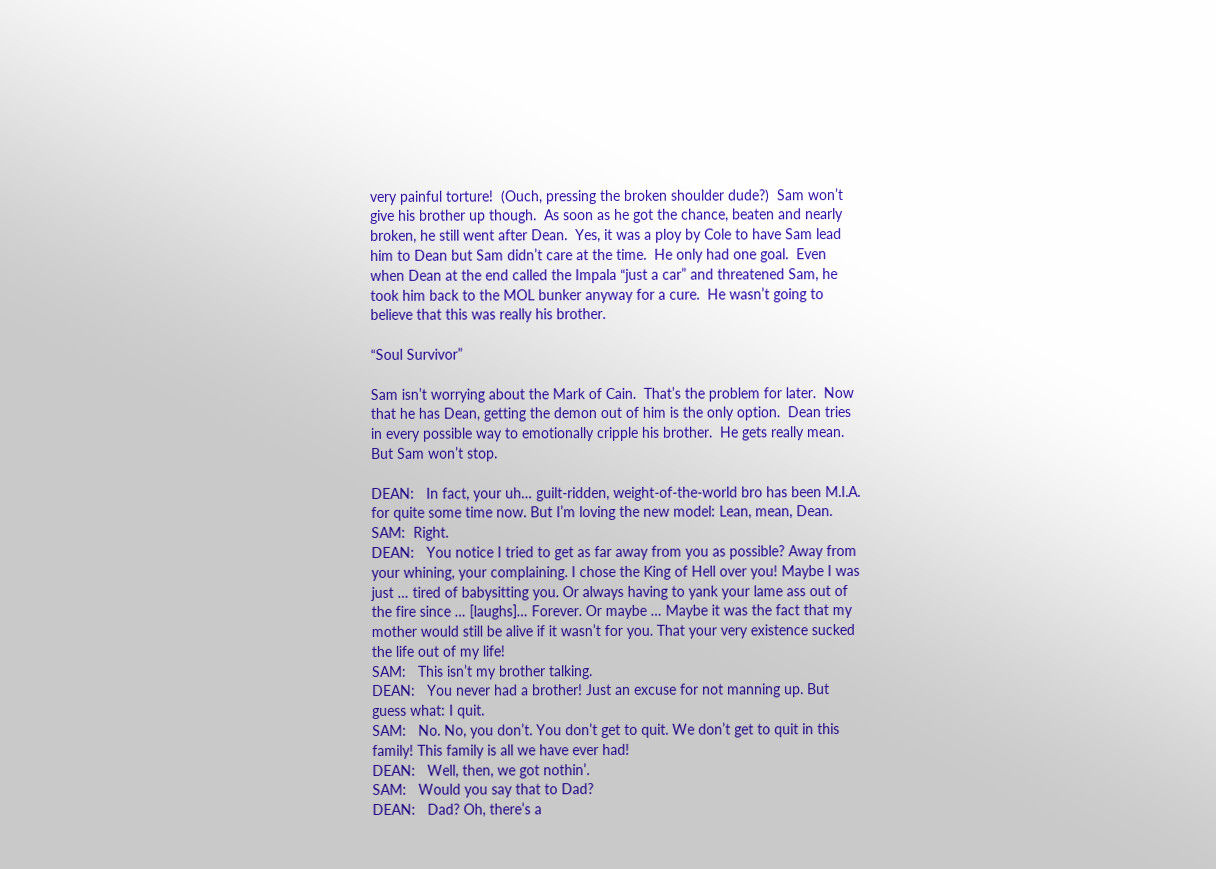very painful torture!  (Ouch, pressing the broken shoulder dude?)  Sam won’t give his brother up though.  As soon as he got the chance, beaten and nearly broken, he still went after Dean.  Yes, it was a ploy by Cole to have Sam lead him to Dean but Sam didn’t care at the time.  He only had one goal.  Even when Dean at the end called the Impala “just a car” and threatened Sam, he took him back to the MOL bunker anyway for a cure.  He wasn’t going to believe that this was really his brother.

“Soul Survivor”

Sam isn’t worrying about the Mark of Cain.  That’s the problem for later.  Now that he has Dean, getting the demon out of him is the only option.  Dean tries in every possible way to emotionally cripple his brother.  He gets really mean.  But Sam won’t stop.

DEAN:   In fact, your uh… guilt-ridden, weight-of-the-world bro has been M.I.A. for quite some time now. But I’m loving the new model: Lean, mean, Dean.
SAM:  Right.
DEAN:   You notice I tried to get as far away from you as possible? Away from your whining, your complaining. I chose the King of Hell over you! Maybe I was just … tired of babysitting you. Or always having to yank your lame ass out of the fire since … [laughs]… Forever. Or maybe … Maybe it was the fact that my mother would still be alive if it wasn’t for you. That your very existence sucked the life out of my life!
SAM:   This isn’t my brother talking.
DEAN:   You never had a brother! Just an excuse for not manning up. But guess what: I quit.
SAM:   No. No, you don’t. You don’t get to quit. We don’t get to quit in this family! This family is all we have ever had!
DEAN:   Well, then, we got nothin’.
SAM:   Would you say that to Dad?
DEAN:   Dad? Oh, there’s a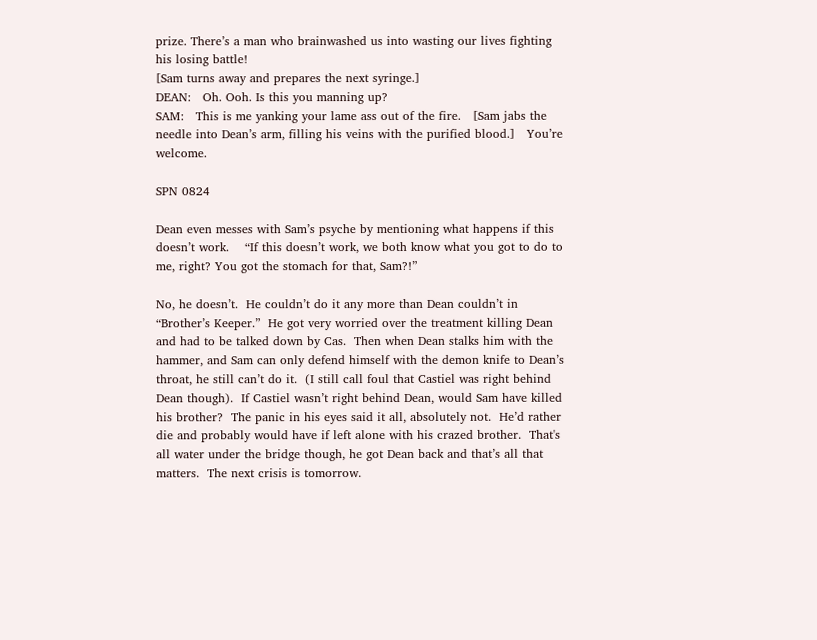prize. There’s a man who brainwashed us into wasting our lives fighting his losing battle!
[Sam turns away and prepares the next syringe.]
DEAN:   Oh. Ooh. Is this you manning up?
SAM:   This is me yanking your lame ass out of the fire.   [Sam jabs the needle into Dean’s arm, filling his veins with the purified blood.]   You’re welcome.

SPN 0824

Dean even messes with Sam’s psyche by mentioning what happens if this doesn’t work.    “If this doesn’t work, we both know what you got to do to me, right? You got the stomach for that, Sam?!”

No, he doesn’t.  He couldn’t do it any more than Dean couldn’t in “Brother’s Keeper.”  He got very worried over the treatment killing Dean and had to be talked down by Cas.  Then when Dean stalks him with the hammer, and Sam can only defend himself with the demon knife to Dean’s throat, he still can’t do it.  (I still call foul that Castiel was right behind Dean though).  If Castiel wasn’t right behind Dean, would Sam have killed his brother?  The panic in his eyes said it all, absolutely not.  He’d rather die and probably would have if left alone with his crazed brother.  That's all water under the bridge though, he got Dean back and that’s all that matters.  The next crisis is tomorrow.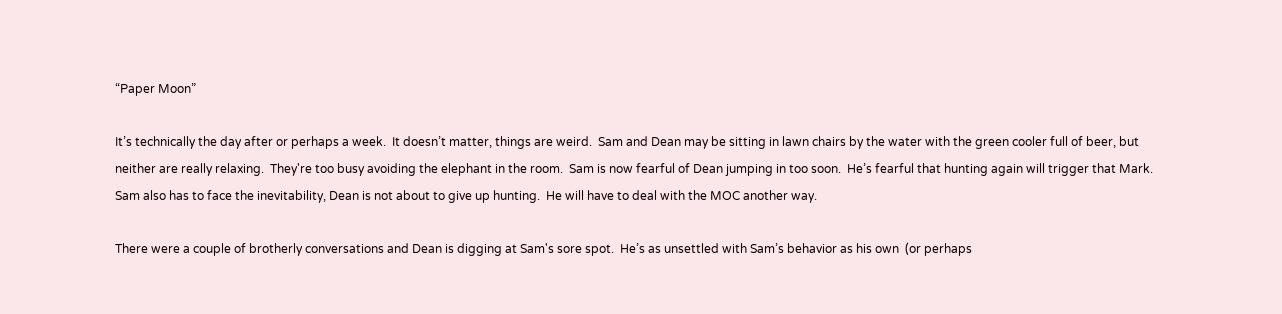“Paper Moon”

It’s technically the day after or perhaps a week.  It doesn’t matter, things are weird.  Sam and Dean may be sitting in lawn chairs by the water with the green cooler full of beer, but neither are really relaxing.  They're too busy avoiding the elephant in the room.  Sam is now fearful of Dean jumping in too soon.  He’s fearful that hunting again will trigger that Mark.  Sam also has to face the inevitability, Dean is not about to give up hunting.  He will have to deal with the MOC another way.

There were a couple of brotherly conversations and Dean is digging at Sam's sore spot.  He’s as unsettled with Sam’s behavior as his own  (or perhaps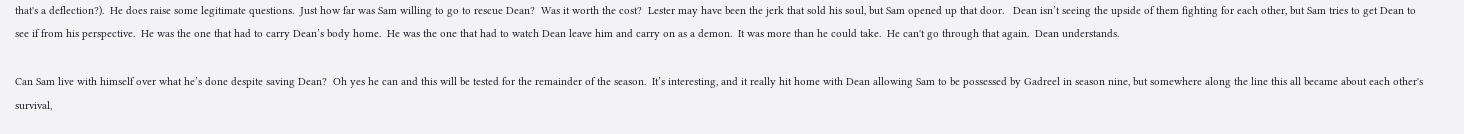that's a deflection?).  He does raise some legitimate questions.  Just how far was Sam willing to go to rescue Dean?  Was it worth the cost?  Lester may have been the jerk that sold his soul, but Sam opened up that door.   Dean isn’t seeing the upside of them fighting for each other, but Sam tries to get Dean to see if from his perspective.  He was the one that had to carry Dean’s body home.  He was the one that had to watch Dean leave him and carry on as a demon.  It was more than he could take.  He can't go through that again.  Dean understands.

Can Sam live with himself over what he’s done despite saving Dean?  Oh yes he can and this will be tested for the remainder of the season.  It’s interesting, and it really hit home with Dean allowing Sam to be possessed by Gadreel in season nine, but somewhere along the line this all became about each other's survival,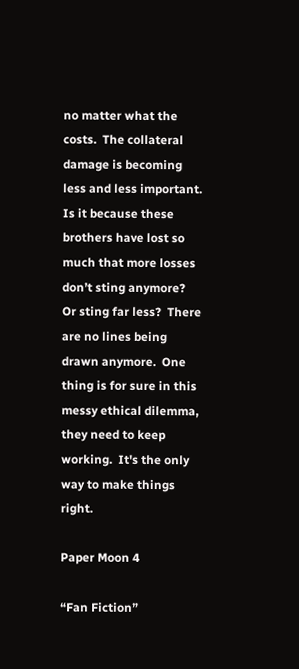no matter what the costs.  The collateral damage is becoming less and less important.  Is it because these brothers have lost so much that more losses don’t sting anymore?  Or sting far less?  There are no lines being drawn anymore.  One thing is for sure in this messy ethical dilemma, they need to keep working.  It's the only way to make things right.

Paper Moon 4

“Fan Fiction”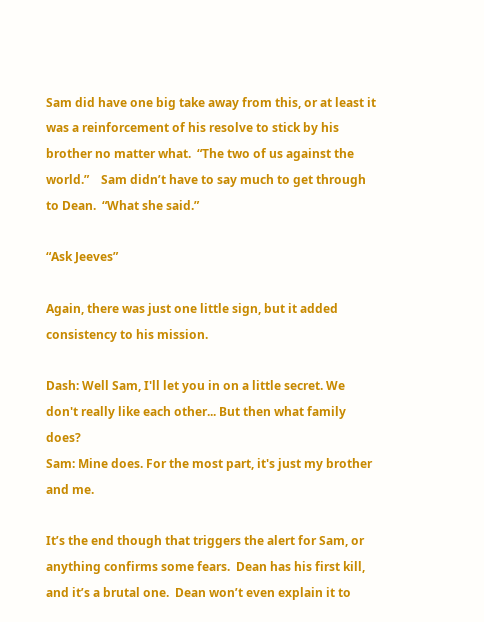Sam did have one big take away from this, or at least it was a reinforcement of his resolve to stick by his brother no matter what.  “The two of us against the world.”    Sam didn’t have to say much to get through to Dean.  “What she said.”

“Ask Jeeves”

Again, there was just one little sign, but it added consistency to his mission.

Dash: Well Sam, I'll let you in on a little secret. We don't really like each other... But then what family does?
Sam: Mine does. For the most part, it's just my brother and me.

It’s the end though that triggers the alert for Sam, or anything confirms some fears.  Dean has his first kill, and it’s a brutal one.  Dean won’t even explain it to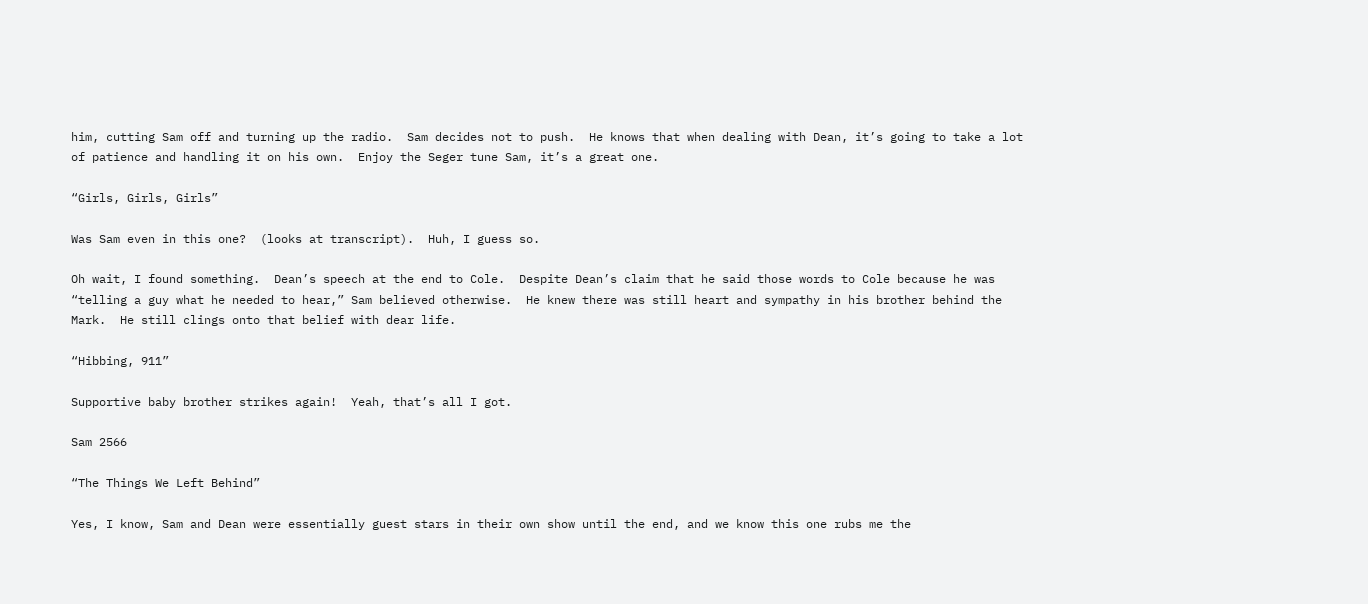him, cutting Sam off and turning up the radio.  Sam decides not to push.  He knows that when dealing with Dean, it’s going to take a lot of patience and handling it on his own.  Enjoy the Seger tune Sam, it’s a great one.

“Girls, Girls, Girls”

Was Sam even in this one?  (looks at transcript).  Huh, I guess so.

Oh wait, I found something.  Dean’s speech at the end to Cole.  Despite Dean’s claim that he said those words to Cole because he was “telling a guy what he needed to hear,” Sam believed otherwise.  He knew there was still heart and sympathy in his brother behind the Mark.  He still clings onto that belief with dear life.

“Hibbing, 911”

Supportive baby brother strikes again!  Yeah, that’s all I got.

Sam 2566

“The Things We Left Behind”

Yes, I know, Sam and Dean were essentially guest stars in their own show until the end, and we know this one rubs me the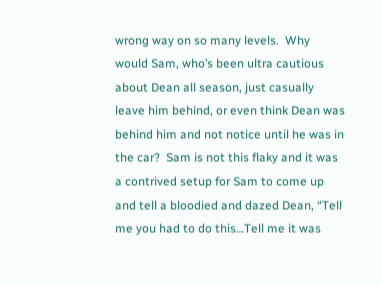wrong way on so many levels.  Why would Sam, who’s been ultra cautious about Dean all season, just casually leave him behind, or even think Dean was behind him and not notice until he was in the car?  Sam is not this flaky and it was a contrived setup for Sam to come up and tell a bloodied and dazed Dean, “Tell me you had to do this…Tell me it was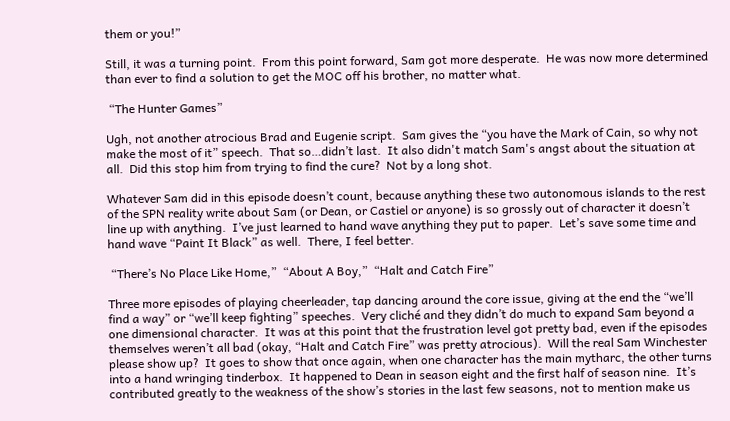them or you!”

Still, it was a turning point.  From this point forward, Sam got more desperate.  He was now more determined than ever to find a solution to get the MOC off his brother, no matter what.

 “The Hunter Games”

Ugh, not another atrocious Brad and Eugenie script.  Sam gives the “you have the Mark of Cain, so why not make the most of it” speech.  That so…didn’t last.  It also didn't match Sam's angst about the situation at all.  Did this stop him from trying to find the cure?  Not by a long shot.

Whatever Sam did in this episode doesn’t count, because anything these two autonomous islands to the rest of the SPN reality write about Sam (or Dean, or Castiel or anyone) is so grossly out of character it doesn’t line up with anything.  I’ve just learned to hand wave anything they put to paper.  Let’s save some time and hand wave “Paint It Black” as well.  There, I feel better.

 “There’s No Place Like Home,”  “About A Boy,”  “Halt and Catch Fire”

Three more episodes of playing cheerleader, tap dancing around the core issue, giving at the end the “we’ll find a way” or “we’ll keep fighting” speeches.  Very cliché and they didn’t do much to expand Sam beyond a one dimensional character.  It was at this point that the frustration level got pretty bad, even if the episodes themselves weren’t all bad (okay, “Halt and Catch Fire” was pretty atrocious).  Will the real Sam Winchester please show up?  It goes to show that once again, when one character has the main mytharc, the other turns into a hand wringing tinderbox.  It happened to Dean in season eight and the first half of season nine.  It’s contributed greatly to the weakness of the show’s stories in the last few seasons, not to mention make us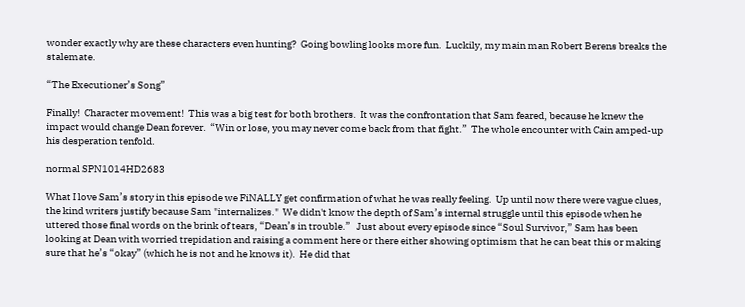wonder exactly why are these characters even hunting?  Going bowling looks more fun.  Luckily, my main man Robert Berens breaks the stalemate.

“The Executioner’s Song”

Finally!  Character movement!  This was a big test for both brothers.  It was the confrontation that Sam feared, because he knew the impact would change Dean forever.  “Win or lose, you may never come back from that fight.”  The whole encounter with Cain amped-up his desperation tenfold.

normal SPN1014HD2683

What I love Sam’s story in this episode we FiNALLY get confirmation of what he was really feeling.  Up until now there were vague clues, the kind writers justify because Sam "internalizes."  We didn't know the depth of Sam’s internal struggle until this episode when he uttered those final words on the brink of tears, “Dean’s in trouble.”   Just about every episode since “Soul Survivor,” Sam has been looking at Dean with worried trepidation and raising a comment here or there either showing optimism that he can beat this or making sure that he’s “okay” (which he is not and he knows it).  He did that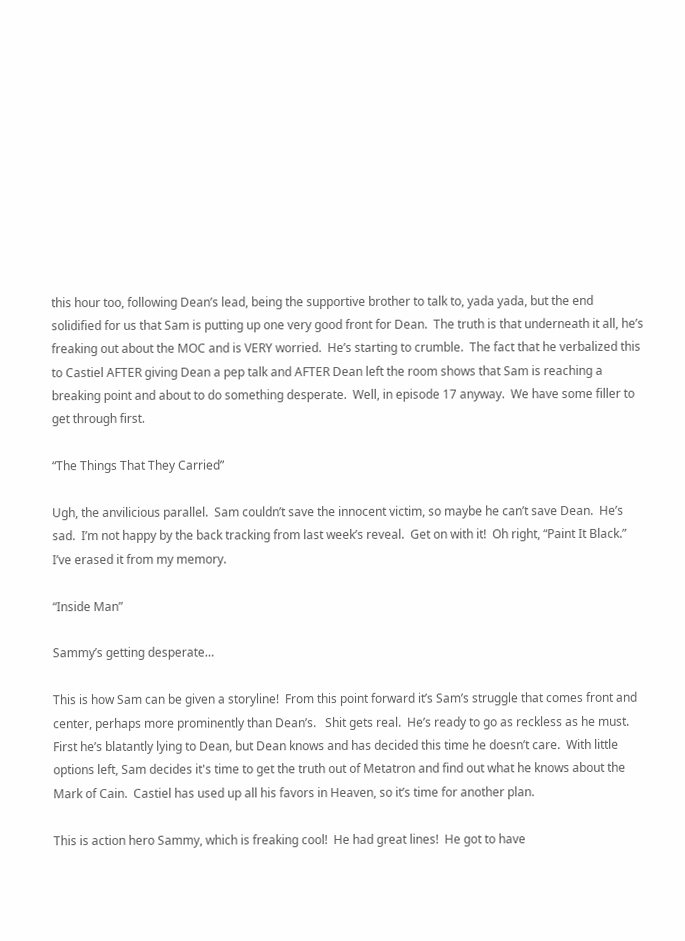this hour too, following Dean’s lead, being the supportive brother to talk to, yada yada, but the end solidified for us that Sam is putting up one very good front for Dean.  The truth is that underneath it all, he’s freaking out about the MOC and is VERY worried.  He’s starting to crumble.  The fact that he verbalized this to Castiel AFTER giving Dean a pep talk and AFTER Dean left the room shows that Sam is reaching a breaking point and about to do something desperate.  Well, in episode 17 anyway.  We have some filler to get through first.

“The Things That They Carried”

Ugh, the anvilicious parallel.  Sam couldn’t save the innocent victim, so maybe he can’t save Dean.  He’s sad.  I’m not happy by the back tracking from last week’s reveal.  Get on with it!  Oh right, “Paint It Black.”  I’ve erased it from my memory.

“Inside Man”

Sammy’s getting desperate…

This is how Sam can be given a storyline!  From this point forward it’s Sam’s struggle that comes front and center, perhaps more prominently than Dean’s.   Shit gets real.  He’s ready to go as reckless as he must.  First he’s blatantly lying to Dean, but Dean knows and has decided this time he doesn’t care.  With little options left, Sam decides it's time to get the truth out of Metatron and find out what he knows about the Mark of Cain.  Castiel has used up all his favors in Heaven, so it’s time for another plan.

This is action hero Sammy, which is freaking cool!  He had great lines!  He got to have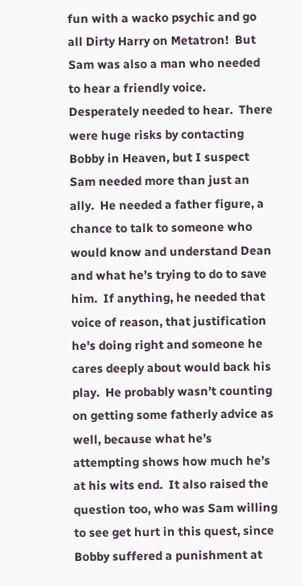fun with a wacko psychic and go all Dirty Harry on Metatron!  But Sam was also a man who needed to hear a friendly voice.  Desperately needed to hear.  There were huge risks by contacting Bobby in Heaven, but I suspect Sam needed more than just an ally.  He needed a father figure, a chance to talk to someone who would know and understand Dean and what he’s trying to do to save him.  If anything, he needed that voice of reason, that justification he's doing right and someone he cares deeply about would back his play.  He probably wasn’t counting on getting some fatherly advice as well, because what he’s attempting shows how much he’s at his wits end.  It also raised the question too, who was Sam willing to see get hurt in this quest, since Bobby suffered a punishment at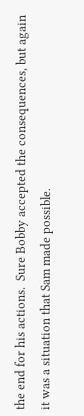the end for his actions.  Sure Bobby accepted the consequences, but again it was a situation that Sam made possible.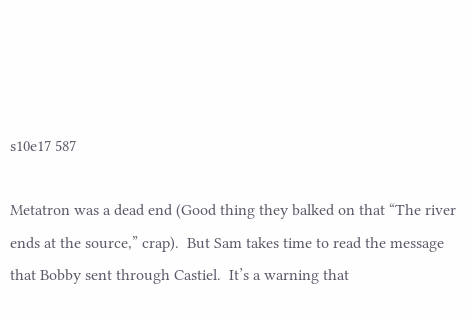s10e17 587

Metatron was a dead end (Good thing they balked on that “The river ends at the source,” crap).  But Sam takes time to read the message that Bobby sent through Castiel.  It’s a warning that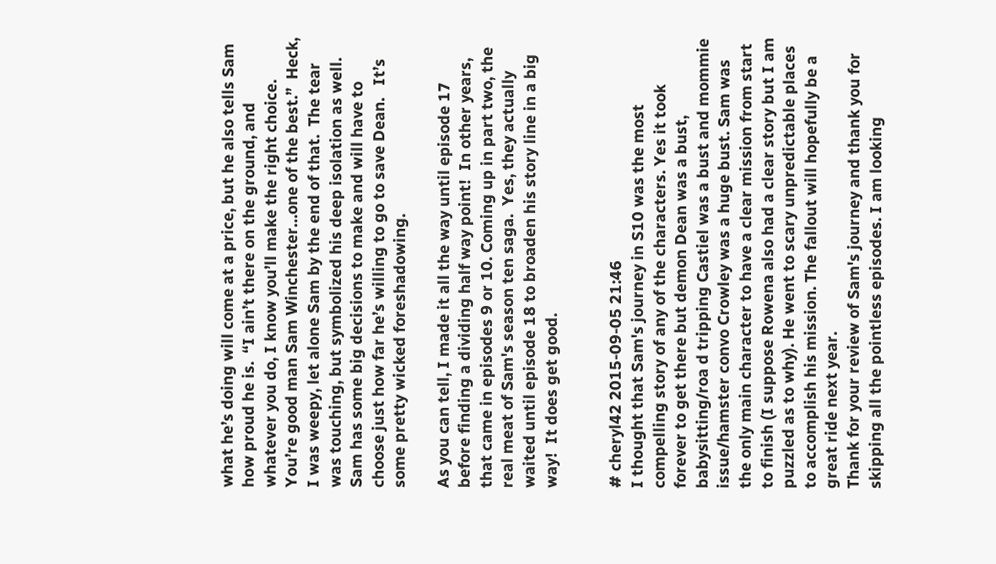what he’s doing will come at a price, but he also tells Sam how proud he is.  “I ain’t there on the ground, and whatever you do, I know you’ll make the right choice.  You’re good man Sam Winchester…one of the best.”  Heck, I was weepy, let alone Sam by the end of that.  The tear was touching, but symbolized his deep isolation as well.  Sam has some big decisions to make and will have to choose just how far he’s willing to go to save Dean.   It’s some pretty wicked foreshadowing.

As you can tell, I made it all the way until episode 17 before finding a dividing half way point!  In other years, that came in episodes 9 or 10. Coming up in part two, the real meat of Sam's season ten saga.  Yes, they actually waited until episode 18 to broaden his story line in a big way!  It does get good.


# cheryl42 2015-09-05 21:46
I thought that Sam's journey in S10 was the most compelling story of any of the characters. Yes it took forever to get there but demon Dean was a bust, babysitting/roa d tripping Castiel was a bust and mommie issue/hamster convo Crowley was a huge bust. Sam was the only main character to have a clear mission from start to finish (I suppose Rowena also had a clear story but I am puzzled as to why). He went to scary unpredictable places to accomplish his mission. The fallout will hopefully be a great ride next year.
Thank for your review of Sam's journey and thank you for skipping all the pointless episodes. I am looking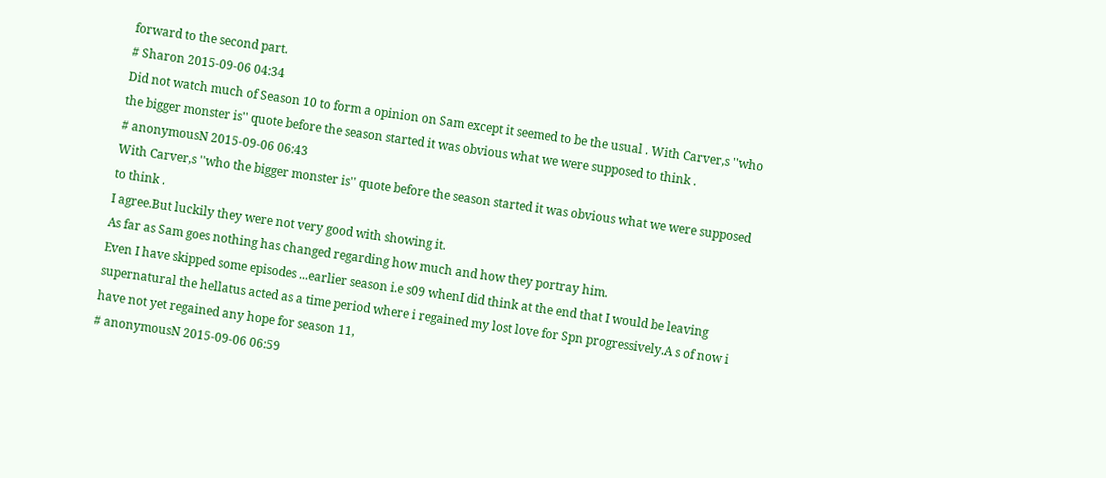forward to the second part.
# Sharon 2015-09-06 04:34
Did not watch much of Season 10 to form a opinion on Sam except it seemed to be the usual . With Carver,s ''who the bigger monster is'' quote before the season started it was obvious what we were supposed to think .
# anonymousN 2015-09-06 06:43
With Carver,s ''who the bigger monster is'' quote before the season started it was obvious what we were supposed to think .
I agree.But luckily they were not very good with showing it.
As far as Sam goes nothing has changed regarding how much and how they portray him.
Even I have skipped some episodes ...earlier season i.e s09 whenI did think at the end that I would be leaving supernatural the hellatus acted as a time period where i regained my lost love for Spn progressively.A s of now i have not yet regained any hope for season 11,
# anonymousN 2015-09-06 06:59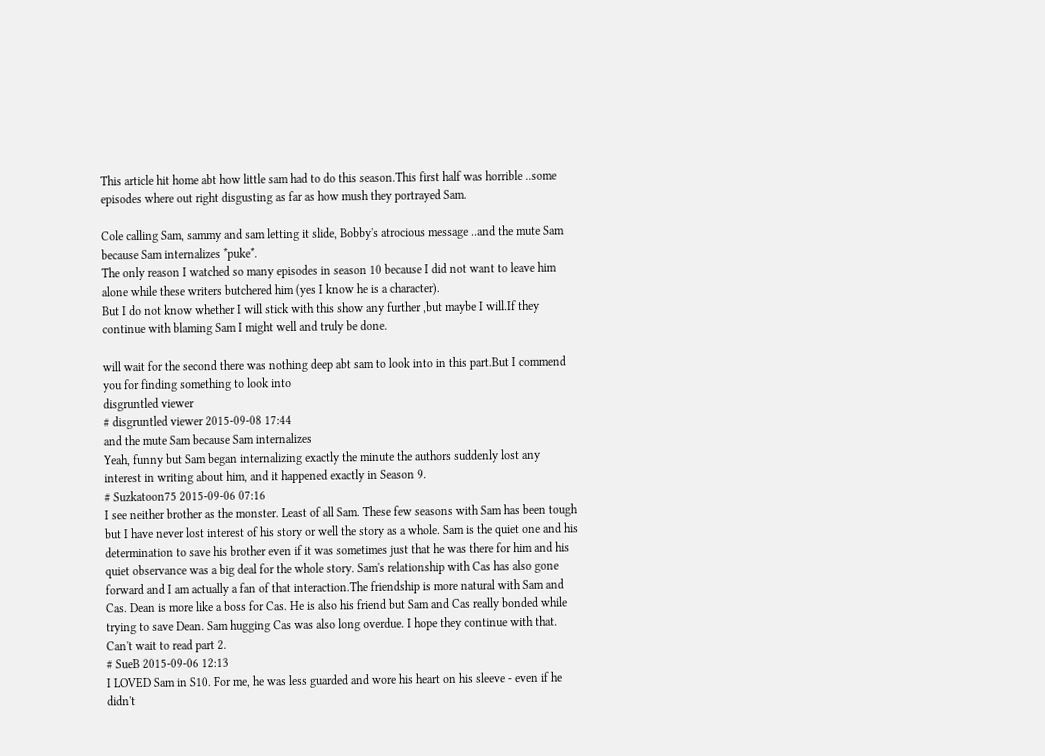This article hit home abt how little sam had to do this season.This first half was horrible ..some episodes where out right disgusting as far as how mush they portrayed Sam.

Cole calling Sam, sammy and sam letting it slide, Bobby's atrocious message ..and the mute Sam because Sam internalizes *puke*.
The only reason I watched so many episodes in season 10 because I did not want to leave him alone while these writers butchered him (yes I know he is a character).
But I do not know whether I will stick with this show any further ,but maybe I will.If they continue with blaming Sam I might well and truly be done.

will wait for the second there was nothing deep abt sam to look into in this part.But I commend you for finding something to look into
disgruntled viewer
# disgruntled viewer 2015-09-08 17:44
and the mute Sam because Sam internalizes
Yeah, funny but Sam began internalizing exactly the minute the authors suddenly lost any interest in writing about him, and it happened exactly in Season 9.
# Suzkatoon75 2015-09-06 07:16
I see neither brother as the monster. Least of all Sam. These few seasons with Sam has been tough but I have never lost interest of his story or well the story as a whole. Sam is the quiet one and his determination to save his brother even if it was sometimes just that he was there for him and his quiet observance was a big deal for the whole story. Sam's relationship with Cas has also gone forward and I am actually a fan of that interaction.The friendship is more natural with Sam and Cas. Dean is more like a boss for Cas. He is also his friend but Sam and Cas really bonded while trying to save Dean. Sam hugging Cas was also long overdue. I hope they continue with that. Can't wait to read part 2.
# SueB 2015-09-06 12:13
I LOVED Sam in S10. For me, he was less guarded and wore his heart on his sleeve - even if he didn't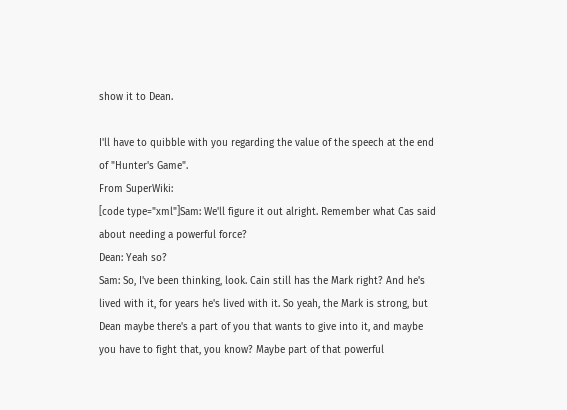show it to Dean.

I'll have to quibble with you regarding the value of the speech at the end of "Hunter's Game".
From SuperWiki:
[code type="xml"]Sam: We'll figure it out alright. Remember what Cas said about needing a powerful force?
Dean: Yeah so?
Sam: So, I've been thinking, look. Cain still has the Mark right? And he's lived with it, for years he's lived with it. So yeah, the Mark is strong, but Dean maybe there's a part of you that wants to give into it, and maybe you have to fight that, you know? Maybe part of that powerful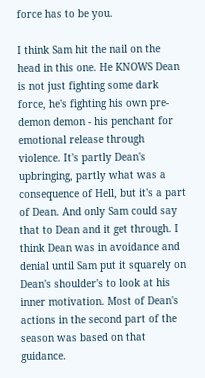force has to be you.

I think Sam hit the nail on the head in this one. He KNOWS Dean is not just fighting some dark force, he's fighting his own pre-demon demon - his penchant for emotional release through violence. It's partly Dean's upbringing, partly what was a consequence of Hell, but it's a part of Dean. And only Sam could say that to Dean and it get through. I think Dean was in avoidance and denial until Sam put it squarely on Dean's shoulder's to look at his inner motivation. Most of Dean's actions in the second part of the season was based on that guidance.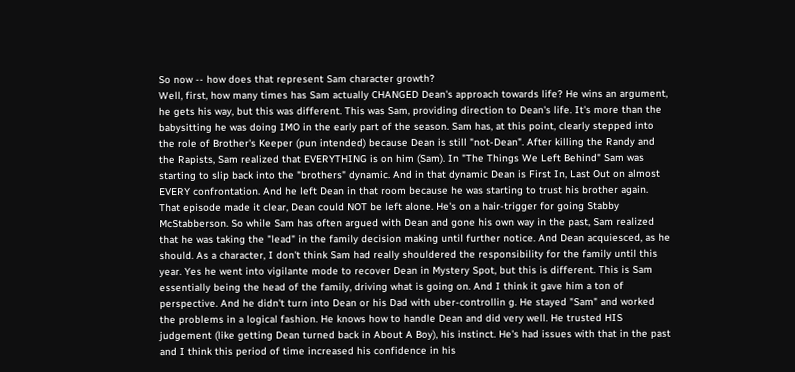So now -- how does that represent Sam character growth?
Well, first, how many times has Sam actually CHANGED Dean's approach towards life? He wins an argument, he gets his way, but this was different. This was Sam, providing direction to Dean's life. It's more than the babysitting he was doing IMO in the early part of the season. Sam has, at this point, clearly stepped into the role of Brother's Keeper (pun intended) because Dean is still "not-Dean". After killing the Randy and the Rapists, Sam realized that EVERYTHING is on him (Sam). In "The Things We Left Behind" Sam was starting to slip back into the "brothers" dynamic. And in that dynamic Dean is First In, Last Out on almost EVERY confrontation. And he left Dean in that room because he was starting to trust his brother again. That episode made it clear, Dean could NOT be left alone. He's on a hair-trigger for going Stabby McStabberson. So while Sam has often argued with Dean and gone his own way in the past, Sam realized that he was taking the "lead" in the family decision making until further notice. And Dean acquiesced, as he should. As a character, I don't think Sam had really shouldered the responsibility for the family until this year. Yes he went into vigilante mode to recover Dean in Mystery Spot, but this is different. This is Sam essentially being the head of the family, driving what is going on. And I think it gave him a ton of perspective. And he didn't turn into Dean or his Dad with uber-controllin g. He stayed "Sam" and worked the problems in a logical fashion. He knows how to handle Dean and did very well. He trusted HIS judgement (like getting Dean turned back in About A Boy), his instinct. He's had issues with that in the past and I think this period of time increased his confidence in his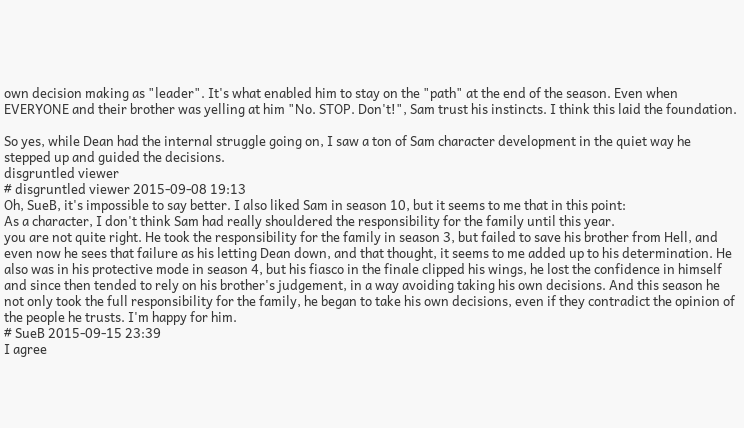own decision making as "leader". It's what enabled him to stay on the "path" at the end of the season. Even when EVERYONE and their brother was yelling at him "No. STOP. Don't!", Sam trust his instincts. I think this laid the foundation.

So yes, while Dean had the internal struggle going on, I saw a ton of Sam character development in the quiet way he stepped up and guided the decisions.
disgruntled viewer
# disgruntled viewer 2015-09-08 19:13
Oh, SueB, it's impossible to say better. I also liked Sam in season 10, but it seems to me that in this point:
As a character, I don't think Sam had really shouldered the responsibility for the family until this year.
you are not quite right. He took the responsibility for the family in season 3, but failed to save his brother from Hell, and even now he sees that failure as his letting Dean down, and that thought, it seems to me added up to his determination. He also was in his protective mode in season 4, but his fiasco in the finale clipped his wings, he lost the confidence in himself and since then tended to rely on his brother's judgement, in a way avoiding taking his own decisions. And this season he not only took the full responsibility for the family, he began to take his own decisions, even if they contradict the opinion of the people he trusts. I'm happy for him.
# SueB 2015-09-15 23:39
I agree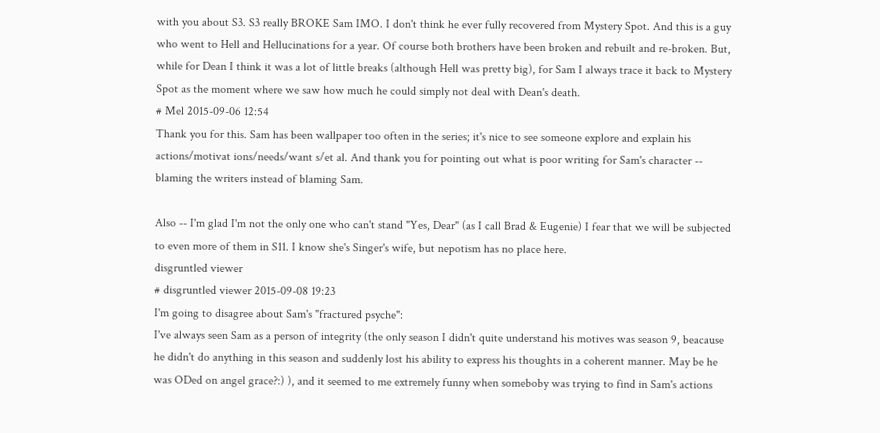with you about S3. S3 really BROKE Sam IMO. I don't think he ever fully recovered from Mystery Spot. And this is a guy who went to Hell and Hellucinations for a year. Of course both brothers have been broken and rebuilt and re-broken. But, while for Dean I think it was a lot of little breaks (although Hell was pretty big), for Sam I always trace it back to Mystery Spot as the moment where we saw how much he could simply not deal with Dean's death.
# Mel 2015-09-06 12:54
Thank you for this. Sam has been wallpaper too often in the series; it's nice to see someone explore and explain his actions/motivat ions/needs/want s/et al. And thank you for pointing out what is poor writing for Sam's character -- blaming the writers instead of blaming Sam.

Also -- I'm glad I'm not the only one who can't stand "Yes, Dear" (as I call Brad & Eugenie) I fear that we will be subjected to even more of them in S11. I know she's Singer's wife, but nepotism has no place here.
disgruntled viewer
# disgruntled viewer 2015-09-08 19:23
I'm going to disagree about Sam's "fractured psyche":
I've always seen Sam as a person of integrity (the only season I didn't quite understand his motives was season 9, beacause he didn't do anything in this season and suddenly lost his ability to express his thoughts in a coherent manner. May be he was ODed on angel grace?:) ), and it seemed to me extremely funny when someboby was trying to find in Sam's actions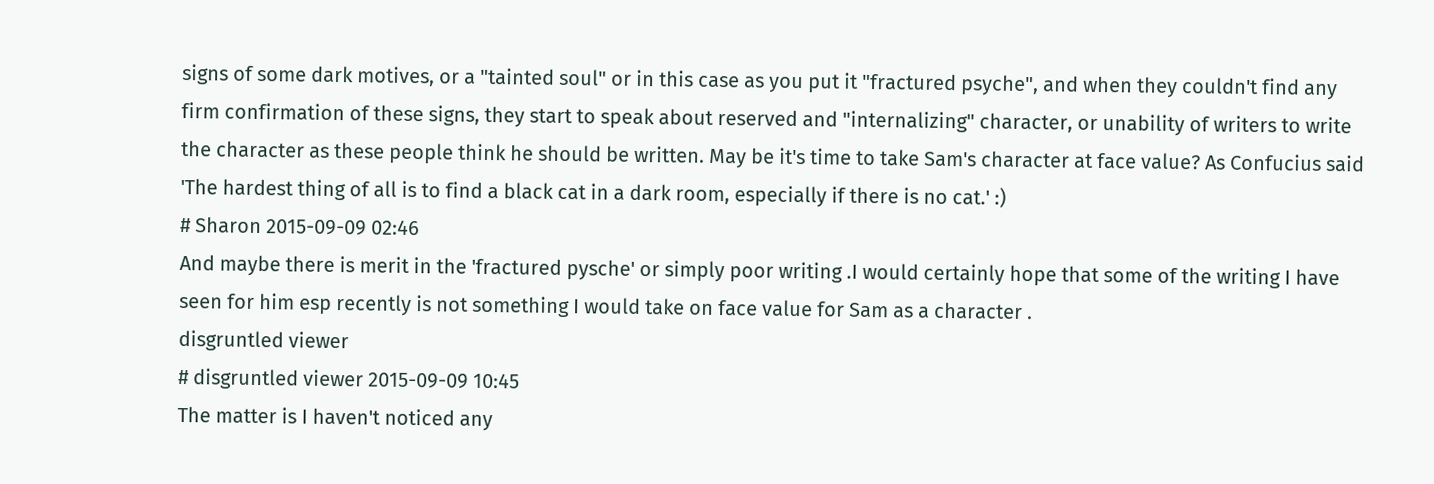signs of some dark motives, or a "tainted soul" or in this case as you put it "fractured psyche", and when they couldn't find any firm confirmation of these signs, they start to speak about reserved and "internalizing" character, or unability of writers to write the character as these people think he should be written. May be it's time to take Sam's character at face value? As Confucius said 'The hardest thing of all is to find a black cat in a dark room, especially if there is no cat.' :)
# Sharon 2015-09-09 02:46
And maybe there is merit in the 'fractured pysche' or simply poor writing .I would certainly hope that some of the writing I have seen for him esp recently is not something I would take on face value for Sam as a character .
disgruntled viewer
# disgruntled viewer 2015-09-09 10:45
The matter is I haven't noticed any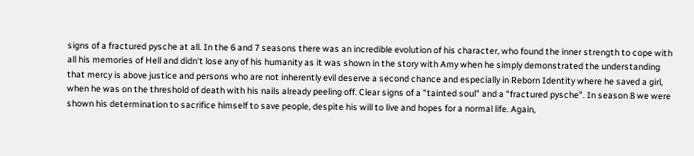signs of a fractured pysche at all. In the 6 and 7 seasons there was an incredible evolution of his character, who found the inner strength to cope with all his memories of Hell and didn't lose any of his humanity as it was shown in the story with Amy when he simply demonstrated the understanding that mercy is above justice and persons who are not inherently evil deserve a second chance and especially in Reborn Identity where he saved a girl, when he was on the threshold of death with his nails already peeling off. Clear signs of a "tainted soul" and a "fractured pysche". In season 8 we were shown his determination to sacrifice himself to save people, despite his will to live and hopes for a normal life. Again,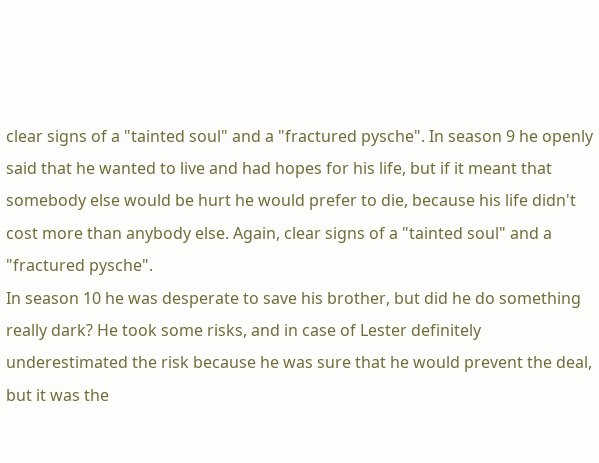clear signs of a "tainted soul" and a "fractured pysche". In season 9 he openly said that he wanted to live and had hopes for his life, but if it meant that somebody else would be hurt he would prefer to die, because his life didn't cost more than anybody else. Again, clear signs of a "tainted soul" and a "fractured pysche".
In season 10 he was desperate to save his brother, but did he do something really dark? He took some risks, and in case of Lester definitely underestimated the risk because he was sure that he would prevent the deal, but it was the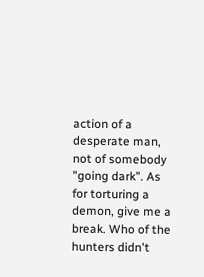action of a desperate man, not of somebody "going dark". As for torturing a demon, give me a break. Who of the hunters didn't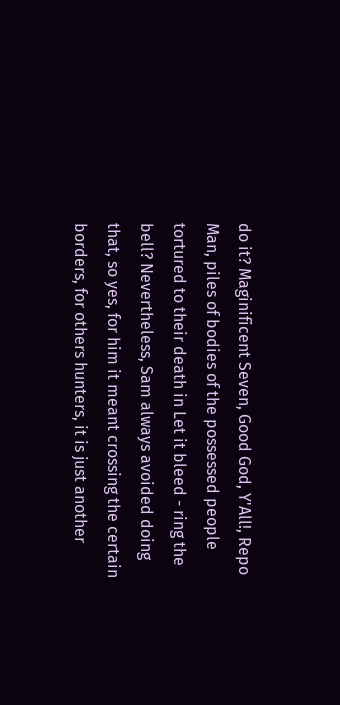do it? Maginificent Seven, Good God, Y'All!, Repo Man, piles of bodies of the possessed people tortured to their death in Let it bleed - ring the bell? Nevertheless, Sam always avoided doing that, so yes, for him it meant crossing the certain borders, for others hunters, it is just another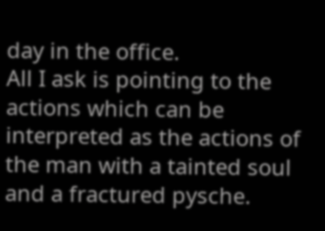day in the office.
All I ask is pointing to the actions which can be interpreted as the actions of the man with a tainted soul and a fractured pysche.